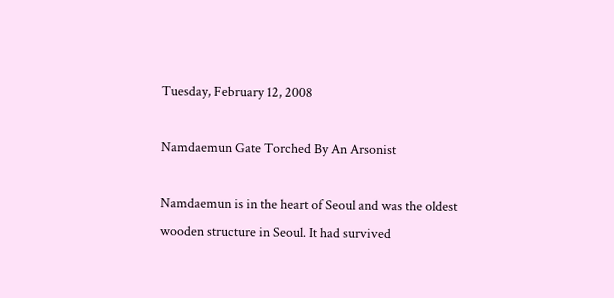Tuesday, February 12, 2008

Namdaemun Gate Torched By An Arsonist

Namdaemun is in the heart of Seoul and was the oldest wooden structure in Seoul. It had survived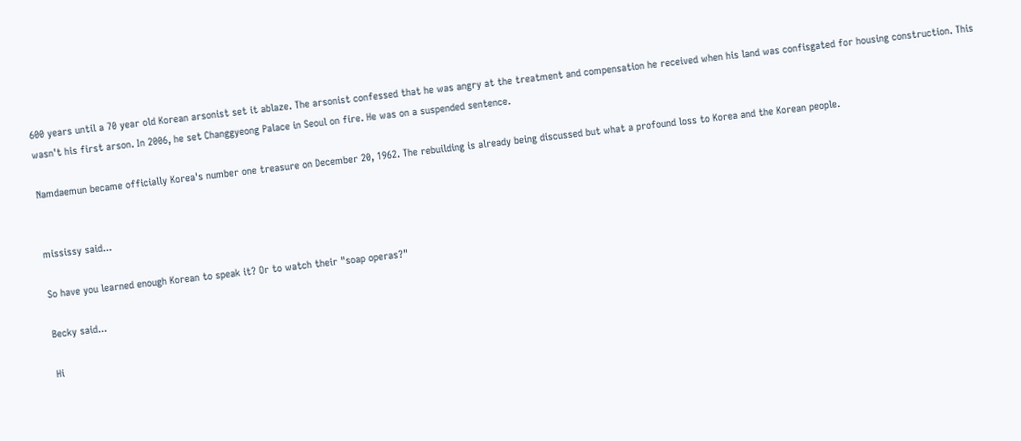600 years until a 70 year old Korean arsonist set it ablaze. The arsonist confessed that he was angry at the treatment and compensation he received when his land was confisgated for housing construction. This wasn't his first arson. In 2006, he set Changgyeong Palace in Seoul on fire. He was on a suspended sentence.

Namdaemun became officially Korea's number one treasure on December 20, 1962. The rebuilding is already being discussed but what a profound loss to Korea and the Korean people.


mississy said...

So have you learned enough Korean to speak it? Or to watch their "soap operas?"

Becky said...

Hi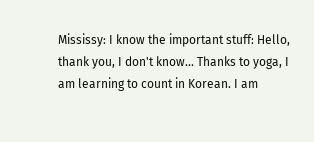Mississy: I know the important stuff: Hello, thank you, I don't know... Thanks to yoga, I am learning to count in Korean. I am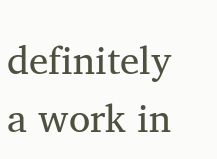definitely a work in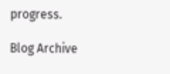progress.

Blog Archive